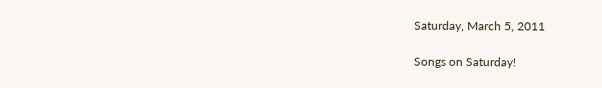Saturday, March 5, 2011

Songs on Saturday!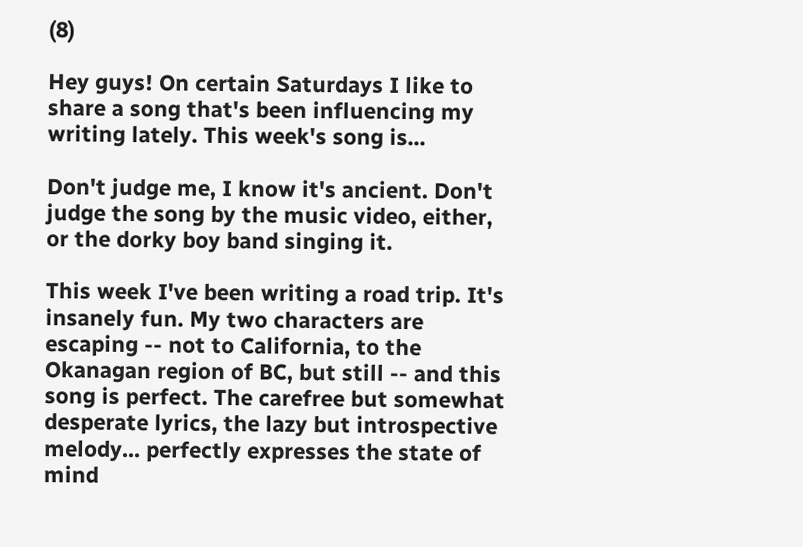(8)

Hey guys! On certain Saturdays I like to share a song that's been influencing my writing lately. This week's song is...

Don't judge me, I know it's ancient. Don't judge the song by the music video, either, or the dorky boy band singing it.

This week I've been writing a road trip. It's insanely fun. My two characters are escaping -- not to California, to the Okanagan region of BC, but still -- and this song is perfect. The carefree but somewhat desperate lyrics, the lazy but introspective melody... perfectly expresses the state of mind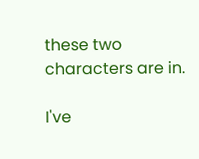these two characters are in.

I've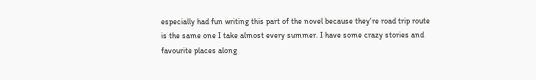especially had fun writing this part of the novel because they're road trip route is the same one I take almost every summer. I have some crazy stories and favourite places along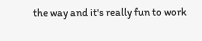the way and it's really fun to work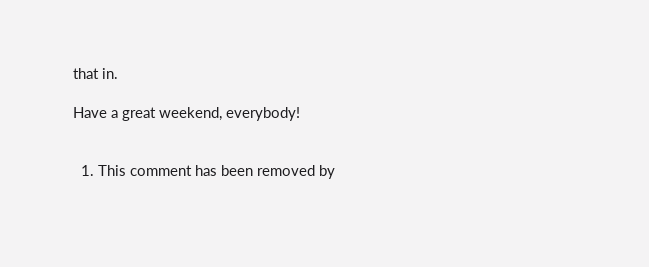that in.

Have a great weekend, everybody!


  1. This comment has been removed by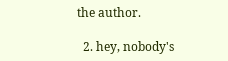the author.

  2. hey, nobody's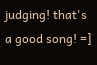judging! that's a good song! =]